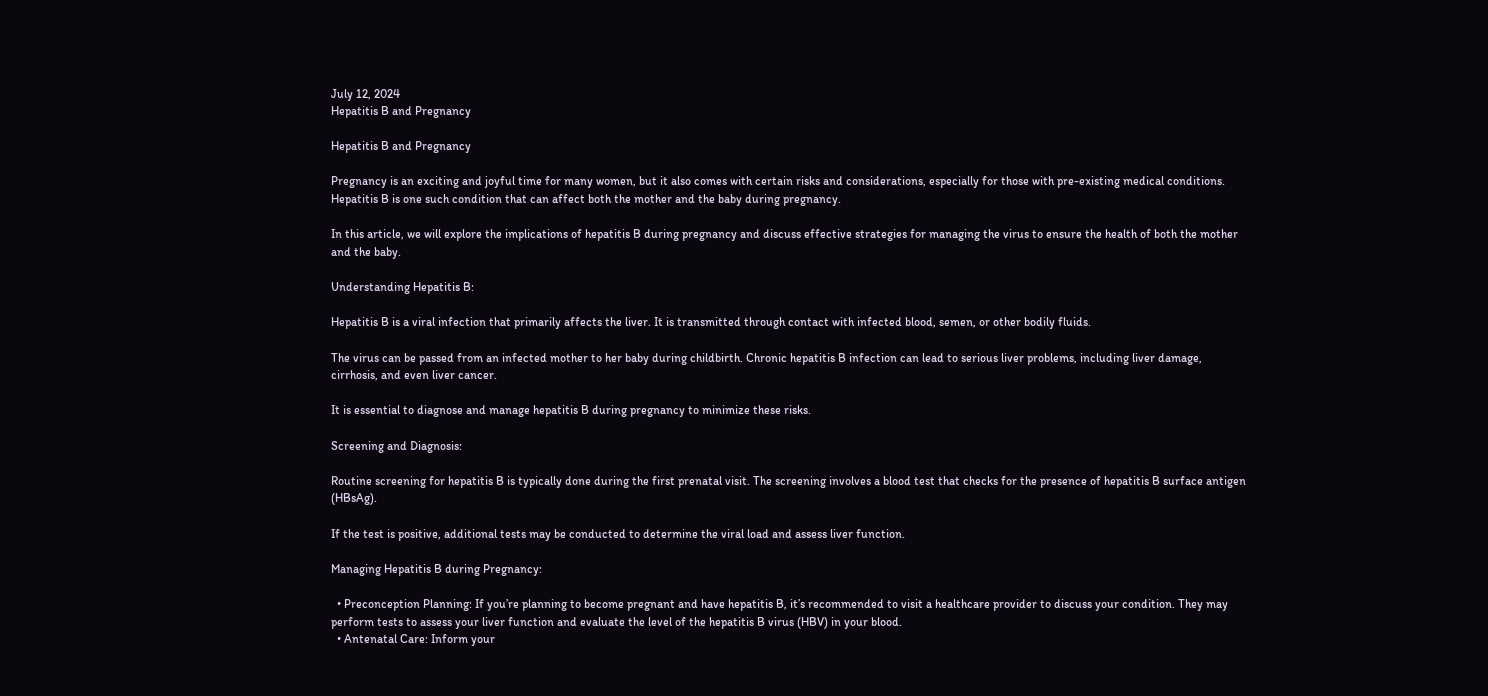July 12, 2024
Hepatitis B and Pregnancy

Hepatitis B and Pregnancy

Pregnancy is an exciting and joyful time for many women, but it also comes with certain risks and considerations, especially for those with pre-existing medical conditions. Hepatitis B is one such condition that can affect both the mother and the baby during pregnancy.

In this article, we will explore the implications of hepatitis B during pregnancy and discuss effective strategies for managing the virus to ensure the health of both the mother and the baby.

Understanding Hepatitis B:

Hepatitis B is a viral infection that primarily affects the liver. It is transmitted through contact with infected blood, semen, or other bodily fluids.

The virus can be passed from an infected mother to her baby during childbirth. Chronic hepatitis B infection can lead to serious liver problems, including liver damage, cirrhosis, and even liver cancer.

It is essential to diagnose and manage hepatitis B during pregnancy to minimize these risks.

Screening and Diagnosis:

Routine screening for hepatitis B is typically done during the first prenatal visit. The screening involves a blood test that checks for the presence of hepatitis B surface antigen (HBsAg).

If the test is positive, additional tests may be conducted to determine the viral load and assess liver function.

Managing Hepatitis B during Pregnancy:

  • Preconception Planning: If you’re planning to become pregnant and have hepatitis B, it’s recommended to visit a healthcare provider to discuss your condition. They may perform tests to assess your liver function and evaluate the level of the hepatitis B virus (HBV) in your blood.
  • Antenatal Care: Inform your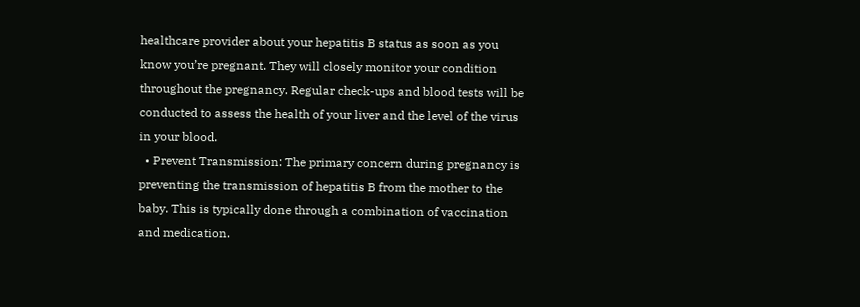healthcare provider about your hepatitis B status as soon as you know you’re pregnant. They will closely monitor your condition throughout the pregnancy. Regular check-ups and blood tests will be conducted to assess the health of your liver and the level of the virus in your blood.
  • Prevent Transmission: The primary concern during pregnancy is preventing the transmission of hepatitis B from the mother to the baby. This is typically done through a combination of vaccination and medication.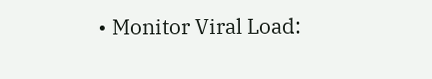• Monitor Viral Load: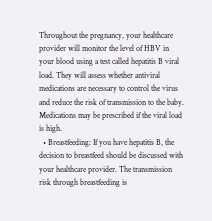Throughout the pregnancy, your healthcare provider will monitor the level of HBV in your blood using a test called hepatitis B viral load. They will assess whether antiviral medications are necessary to control the virus and reduce the risk of transmission to the baby. Medications may be prescribed if the viral load is high.
  • Breastfeeding: If you have hepatitis B, the decision to breastfeed should be discussed with your healthcare provider. The transmission risk through breastfeeding is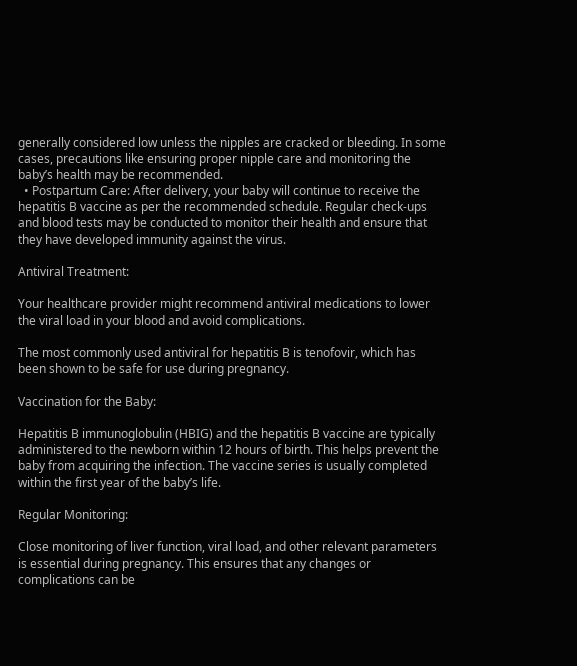generally considered low unless the nipples are cracked or bleeding. In some cases, precautions like ensuring proper nipple care and monitoring the baby’s health may be recommended.
  • Postpartum Care: After delivery, your baby will continue to receive the hepatitis B vaccine as per the recommended schedule. Regular check-ups and blood tests may be conducted to monitor their health and ensure that they have developed immunity against the virus.

Antiviral Treatment:

Your healthcare provider might recommend antiviral medications to lower the viral load in your blood and avoid complications.

The most commonly used antiviral for hepatitis B is tenofovir, which has been shown to be safe for use during pregnancy.

Vaccination for the Baby:

Hepatitis B immunoglobulin (HBIG) and the hepatitis B vaccine are typically administered to the newborn within 12 hours of birth. This helps prevent the baby from acquiring the infection. The vaccine series is usually completed within the first year of the baby’s life.

Regular Monitoring:

Close monitoring of liver function, viral load, and other relevant parameters is essential during pregnancy. This ensures that any changes or complications can be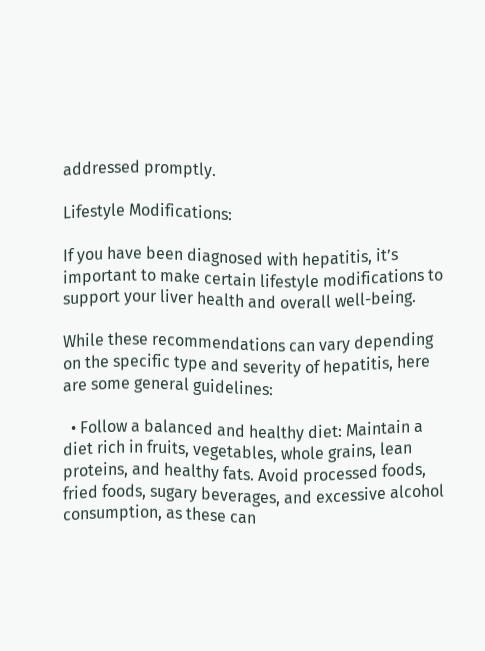addressed promptly.

Lifestyle Modifications:

If you have been diagnosed with hepatitis, it’s important to make certain lifestyle modifications to support your liver health and overall well-being.

While these recommendations can vary depending on the specific type and severity of hepatitis, here are some general guidelines:

  • Follow a balanced and healthy diet: Maintain a diet rich in fruits, vegetables, whole grains, lean proteins, and healthy fats. Avoid processed foods, fried foods, sugary beverages, and excessive alcohol consumption, as these can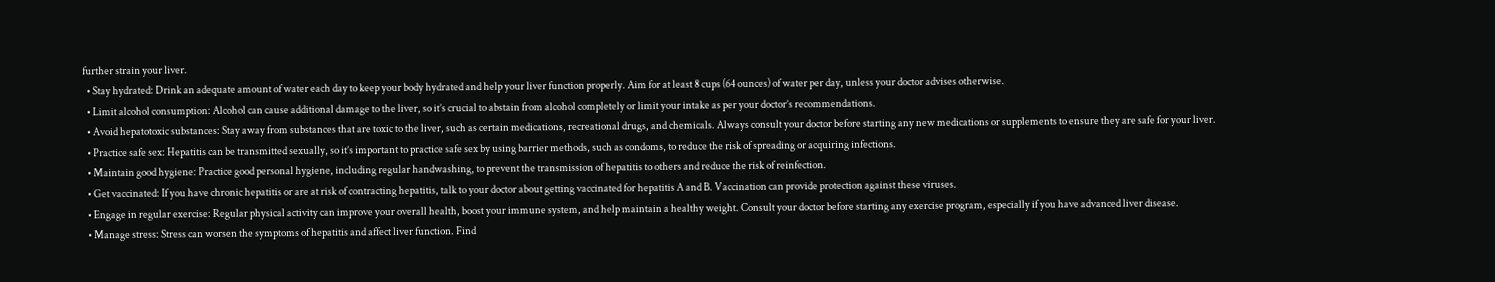further strain your liver.
  • Stay hydrated: Drink an adequate amount of water each day to keep your body hydrated and help your liver function properly. Aim for at least 8 cups (64 ounces) of water per day, unless your doctor advises otherwise.
  • Limit alcohol consumption: Alcohol can cause additional damage to the liver, so it’s crucial to abstain from alcohol completely or limit your intake as per your doctor’s recommendations.
  • Avoid hepatotoxic substances: Stay away from substances that are toxic to the liver, such as certain medications, recreational drugs, and chemicals. Always consult your doctor before starting any new medications or supplements to ensure they are safe for your liver.
  • Practice safe sex: Hepatitis can be transmitted sexually, so it’s important to practice safe sex by using barrier methods, such as condoms, to reduce the risk of spreading or acquiring infections.
  • Maintain good hygiene: Practice good personal hygiene, including regular handwashing, to prevent the transmission of hepatitis to others and reduce the risk of reinfection.
  • Get vaccinated: If you have chronic hepatitis or are at risk of contracting hepatitis, talk to your doctor about getting vaccinated for hepatitis A and B. Vaccination can provide protection against these viruses.
  • Engage in regular exercise: Regular physical activity can improve your overall health, boost your immune system, and help maintain a healthy weight. Consult your doctor before starting any exercise program, especially if you have advanced liver disease.
  • Manage stress: Stress can worsen the symptoms of hepatitis and affect liver function. Find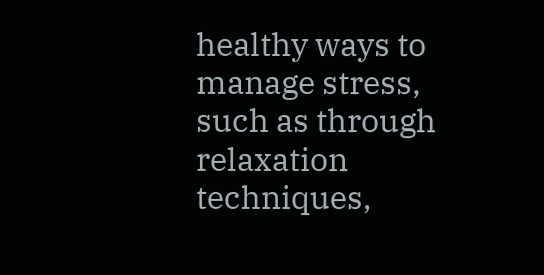healthy ways to manage stress, such as through relaxation techniques,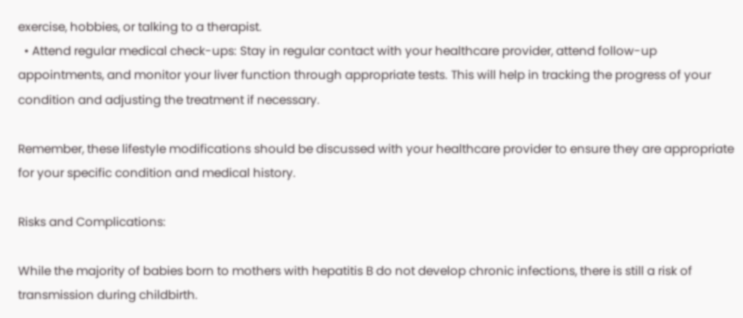exercise, hobbies, or talking to a therapist.
  • Attend regular medical check-ups: Stay in regular contact with your healthcare provider, attend follow-up appointments, and monitor your liver function through appropriate tests. This will help in tracking the progress of your condition and adjusting the treatment if necessary.

Remember, these lifestyle modifications should be discussed with your healthcare provider to ensure they are appropriate for your specific condition and medical history.

Risks and Complications:

While the majority of babies born to mothers with hepatitis B do not develop chronic infections, there is still a risk of transmission during childbirth.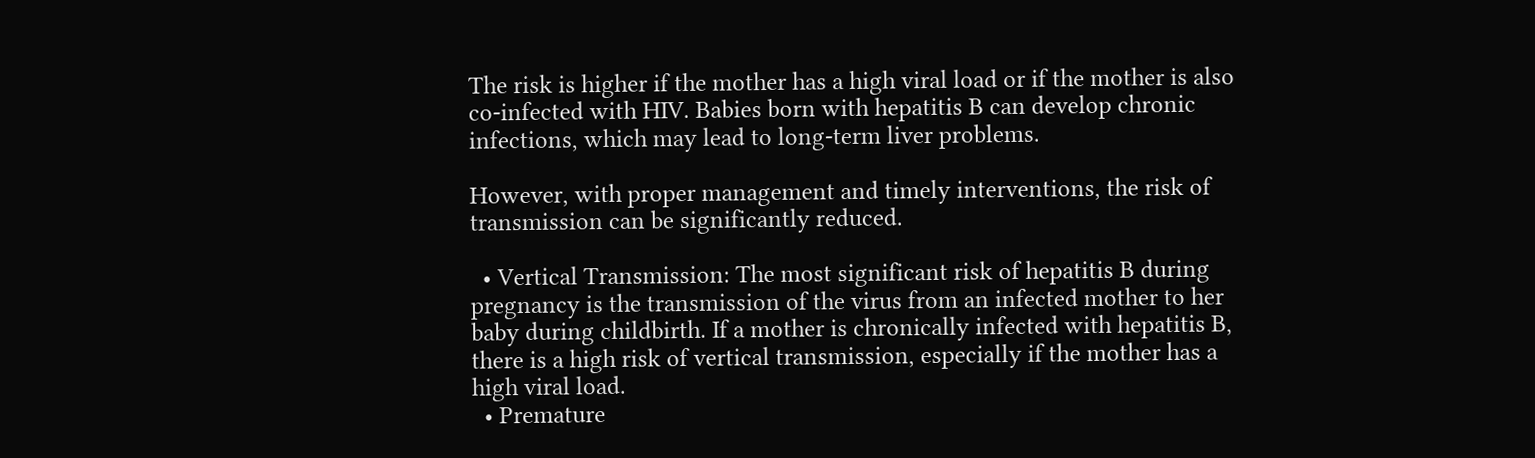The risk is higher if the mother has a high viral load or if the mother is also co-infected with HIV. Babies born with hepatitis B can develop chronic infections, which may lead to long-term liver problems.

However, with proper management and timely interventions, the risk of transmission can be significantly reduced.

  • Vertical Transmission: The most significant risk of hepatitis B during pregnancy is the transmission of the virus from an infected mother to her baby during childbirth. If a mother is chronically infected with hepatitis B, there is a high risk of vertical transmission, especially if the mother has a high viral load.
  • Premature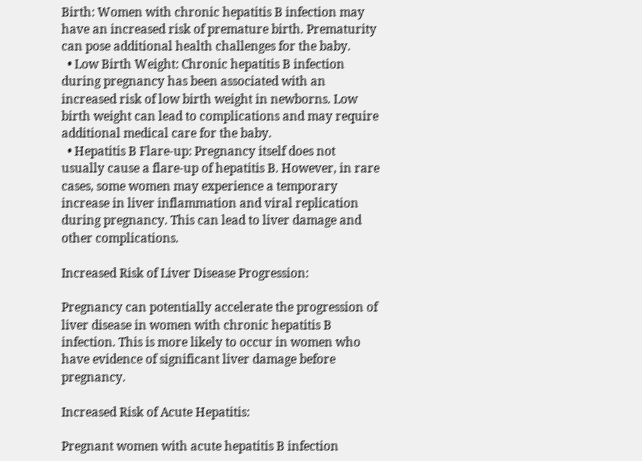Birth: Women with chronic hepatitis B infection may have an increased risk of premature birth. Prematurity can pose additional health challenges for the baby.
  • Low Birth Weight: Chronic hepatitis B infection during pregnancy has been associated with an increased risk of low birth weight in newborns. Low birth weight can lead to complications and may require additional medical care for the baby.
  • Hepatitis B Flare-up: Pregnancy itself does not usually cause a flare-up of hepatitis B. However, in rare cases, some women may experience a temporary increase in liver inflammation and viral replication during pregnancy. This can lead to liver damage and other complications.

Increased Risk of Liver Disease Progression:

Pregnancy can potentially accelerate the progression of liver disease in women with chronic hepatitis B infection. This is more likely to occur in women who have evidence of significant liver damage before pregnancy.

Increased Risk of Acute Hepatitis:

Pregnant women with acute hepatitis B infection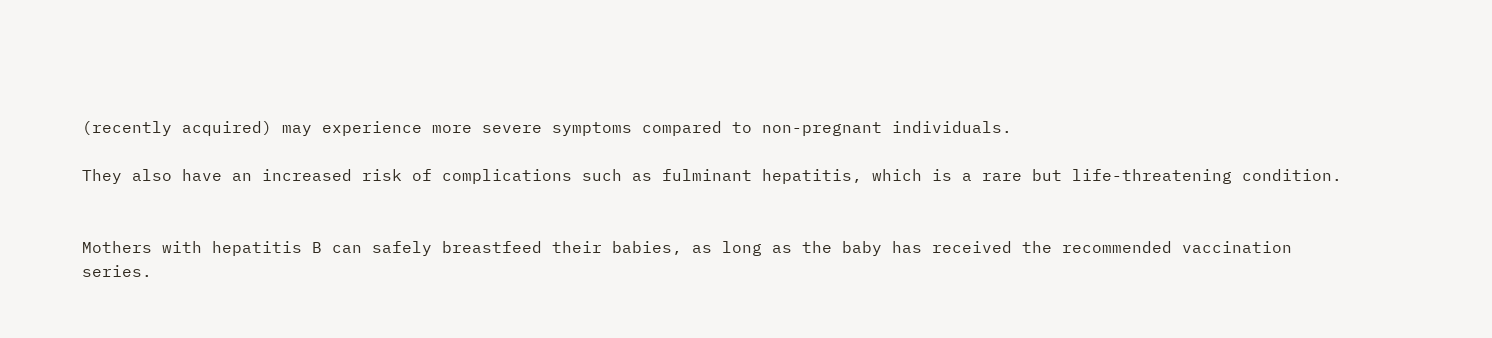(recently acquired) may experience more severe symptoms compared to non-pregnant individuals.

They also have an increased risk of complications such as fulminant hepatitis, which is a rare but life-threatening condition.


Mothers with hepatitis B can safely breastfeed their babies, as long as the baby has received the recommended vaccination series.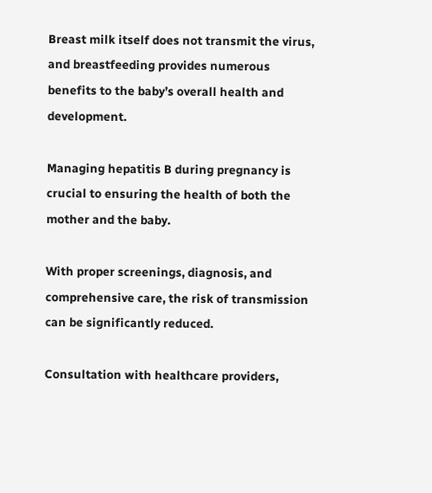Breast milk itself does not transmit the virus, and breastfeeding provides numerous benefits to the baby’s overall health and development.

Managing hepatitis B during pregnancy is crucial to ensuring the health of both the mother and the baby.

With proper screenings, diagnosis, and comprehensive care, the risk of transmission can be significantly reduced.

Consultation with healthcare providers,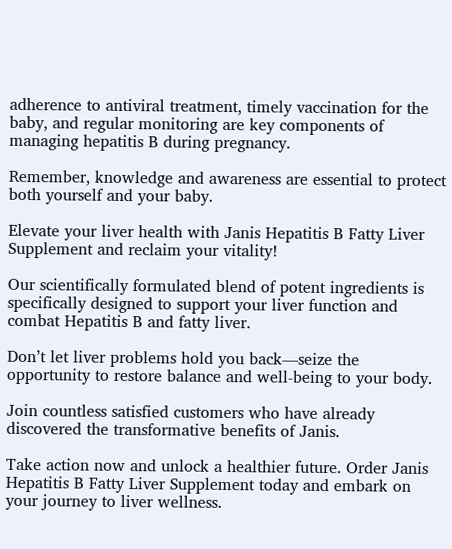adherence to antiviral treatment, timely vaccination for the baby, and regular monitoring are key components of managing hepatitis B during pregnancy.

Remember, knowledge and awareness are essential to protect both yourself and your baby.

Elevate your liver health with Janis Hepatitis B Fatty Liver Supplement and reclaim your vitality!

Our scientifically formulated blend of potent ingredients is specifically designed to support your liver function and combat Hepatitis B and fatty liver.

Don’t let liver problems hold you back—seize the opportunity to restore balance and well-being to your body.

Join countless satisfied customers who have already discovered the transformative benefits of Janis.

Take action now and unlock a healthier future. Order Janis Hepatitis B Fatty Liver Supplement today and embark on your journey to liver wellness.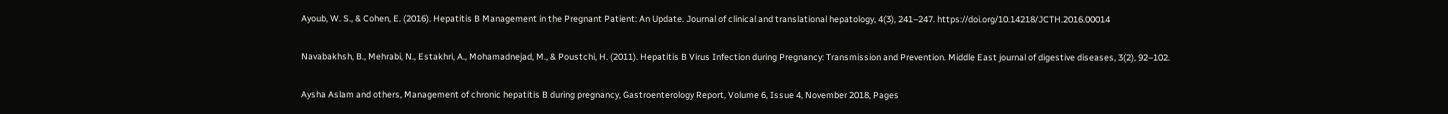Ayoub, W. S., & Cohen, E. (2016). Hepatitis B Management in the Pregnant Patient: An Update. Journal of clinical and translational hepatology, 4(3), 241–247. https://doi.org/10.14218/JCTH.2016.00014

Navabakhsh, B., Mehrabi, N., Estakhri, A., Mohamadnejad, M., & Poustchi, H. (2011). Hepatitis B Virus Infection during Pregnancy: Transmission and Prevention. Middle East journal of digestive diseases, 3(2), 92–102.

Aysha Aslam and others, Management of chronic hepatitis B during pregnancy, Gastroenterology Report, Volume 6, Issue 4, November 2018, Pages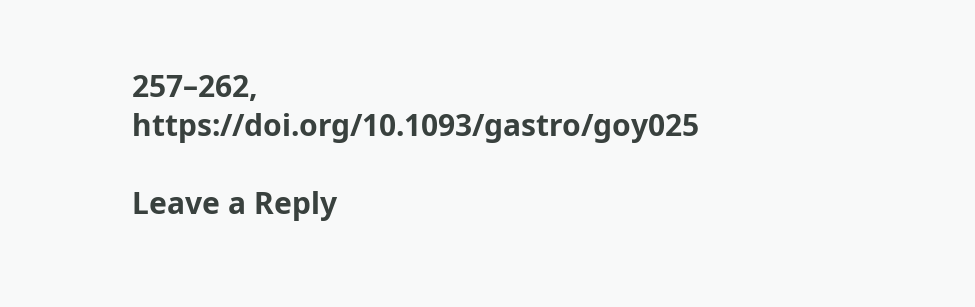257–262, https://doi.org/10.1093/gastro/goy025

Leave a Reply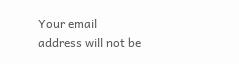Your email address will not be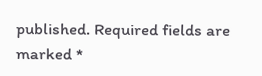published. Required fields are marked *